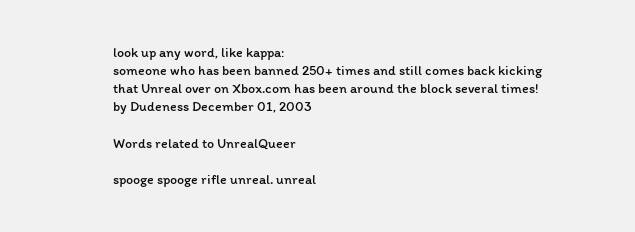look up any word, like kappa:
someone who has been banned 250+ times and still comes back kicking
that Unreal over on Xbox.com has been around the block several times!
by Dudeness December 01, 2003

Words related to UnrealQueer

spooge spooge rifle unreal. unreal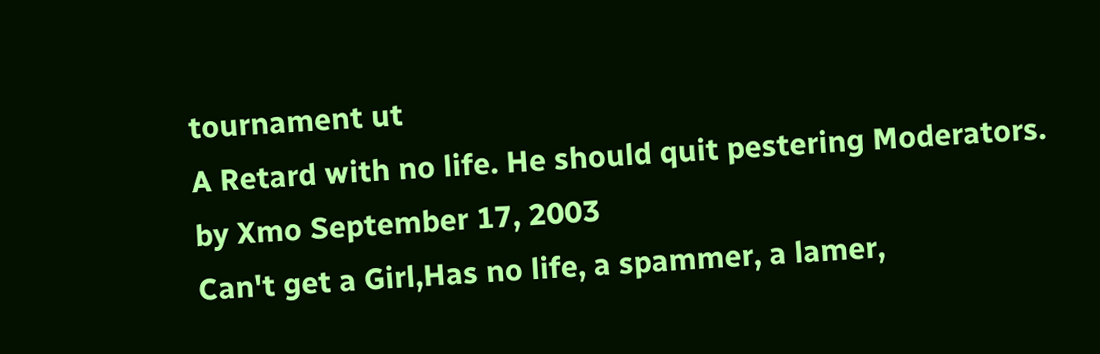tournament ut
A Retard with no life. He should quit pestering Moderators.
by Xmo September 17, 2003
Can't get a Girl,Has no life, a spammer, a lamer,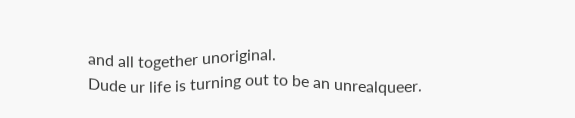and all together unoriginal.
Dude ur life is turning out to be an unrealqueer.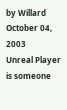by Willard October 04, 2003
Unreal Player is someone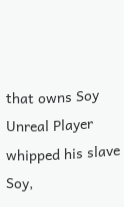that owns Soy
Unreal Player whipped his slave Soy,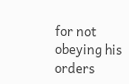for not obeying his orders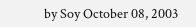by Soy October 08, 2003